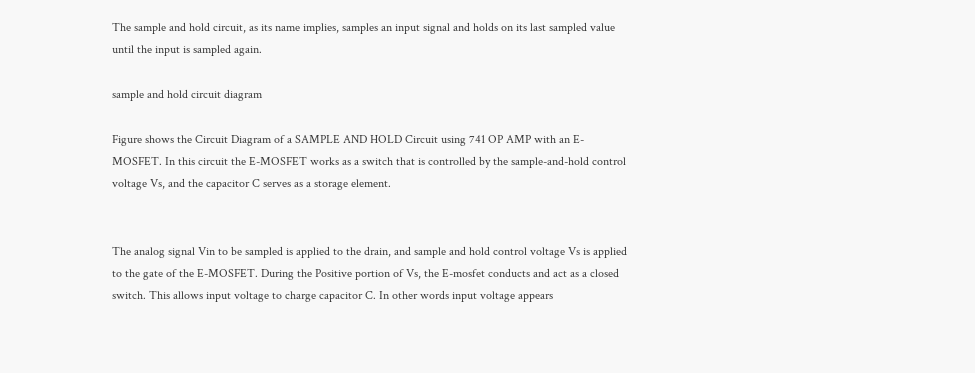The sample and hold circuit, as its name implies, samples an input signal and holds on its last sampled value until the input is sampled again.

sample and hold circuit diagram

Figure shows the Circuit Diagram of a SAMPLE AND HOLD Circuit using 741 OP AMP with an E-MOSFET. In this circuit the E-MOSFET works as a switch that is controlled by the sample-and-hold control voltage Vs, and the capacitor C serves as a storage element.


The analog signal Vin to be sampled is applied to the drain, and sample and hold control voltage Vs is applied to the gate of the E-MOSFET. During the Positive portion of Vs, the E-mosfet conducts and act as a closed switch. This allows input voltage to charge capacitor C. In other words input voltage appears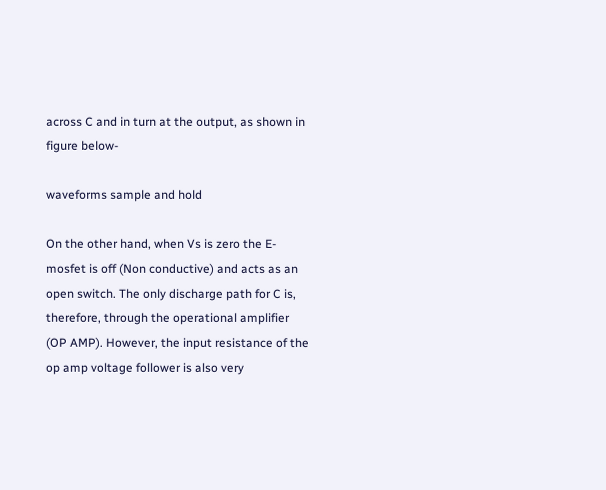across C and in turn at the output, as shown in figure below-

waveforms sample and hold

On the other hand, when Vs is zero the E-mosfet is off (Non conductive) and acts as an open switch. The only discharge path for C is, therefore, through the operational amplifier (OP AMP). However, the input resistance of the op amp voltage follower is also very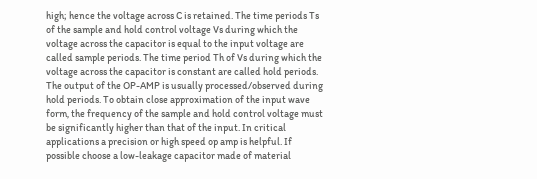high; hence the voltage across C is retained. The time periods Ts of the sample and hold control voltage Vs during which the voltage across the capacitor is equal to the input voltage are called sample periods. The time period Th of Vs during which the voltage across the capacitor is constant are called hold periods. The output of the OP-AMP is usually processed/observed during hold periods. To obtain close approximation of the input wave form, the frequency of the sample and hold control voltage must be significantly higher than that of the input. In critical applications a precision or high speed op amp is helpful. If possible choose a low-leakage capacitor made of material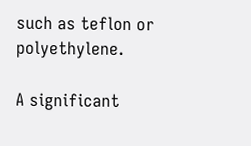such as teflon or polyethylene.

A significant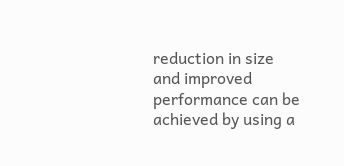reduction in size and improved performance can be achieved by using a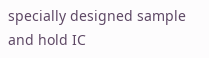specially designed sample and hold IC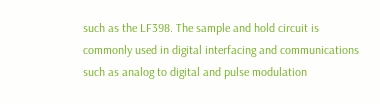such as the LF398. The sample and hold circuit is commonly used in digital interfacing and communications such as analog to digital and pulse modulation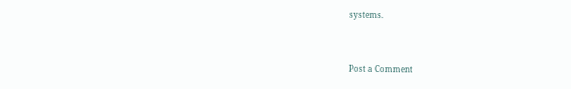systems.


Post a Comment